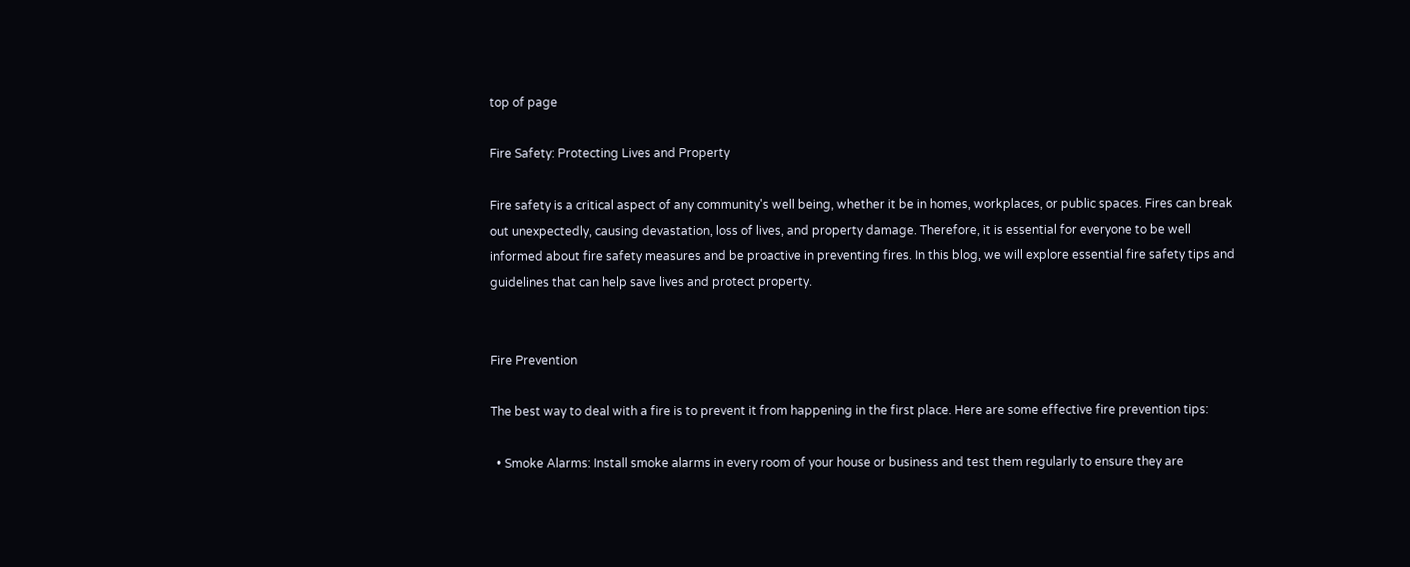top of page

Fire Safety: Protecting Lives and Property

Fire safety is a critical aspect of any community's well being, whether it be in homes, workplaces, or public spaces. Fires can break out unexpectedly, causing devastation, loss of lives, and property damage. Therefore, it is essential for everyone to be well informed about fire safety measures and be proactive in preventing fires. In this blog, we will explore essential fire safety tips and guidelines that can help save lives and protect property.


Fire Prevention

The best way to deal with a fire is to prevent it from happening in the first place. Here are some effective fire prevention tips:

  • Smoke Alarms: Install smoke alarms in every room of your house or business and test them regularly to ensure they are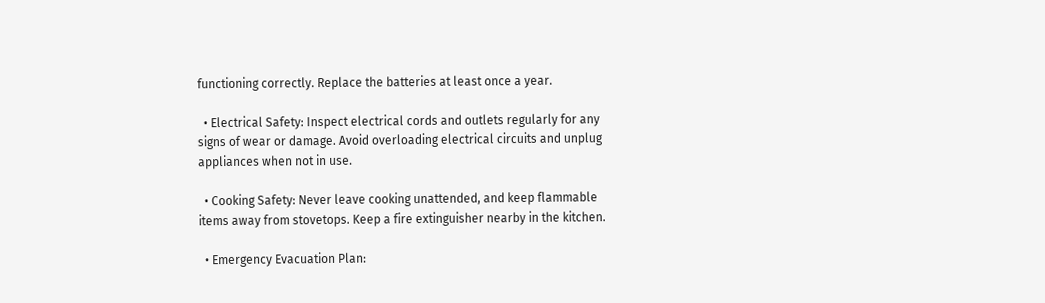functioning correctly. Replace the batteries at least once a year.

  • Electrical Safety: Inspect electrical cords and outlets regularly for any signs of wear or damage. Avoid overloading electrical circuits and unplug appliances when not in use.

  • Cooking Safety: Never leave cooking unattended, and keep flammable items away from stovetops. Keep a fire extinguisher nearby in the kitchen.

  • Emergency Evacuation Plan: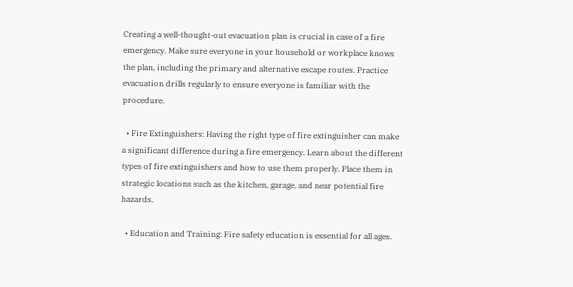Creating a well-thought-out evacuation plan is crucial in case of a fire emergency. Make sure everyone in your household or workplace knows the plan, including the primary and alternative escape routes. Practice evacuation drills regularly to ensure everyone is familiar with the procedure.

  • Fire Extinguishers: Having the right type of fire extinguisher can make a significant difference during a fire emergency. Learn about the different types of fire extinguishers and how to use them properly. Place them in strategic locations such as the kitchen, garage, and near potential fire hazards.

  • Education and Training: Fire safety education is essential for all ages.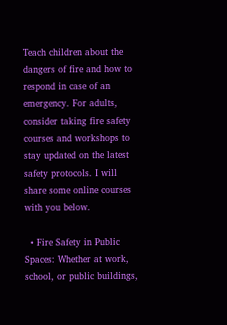Teach children about the dangers of fire and how to respond in case of an emergency. For adults, consider taking fire safety courses and workshops to stay updated on the latest safety protocols. I will share some online courses with you below.

  • Fire Safety in Public Spaces: Whether at work, school, or public buildings,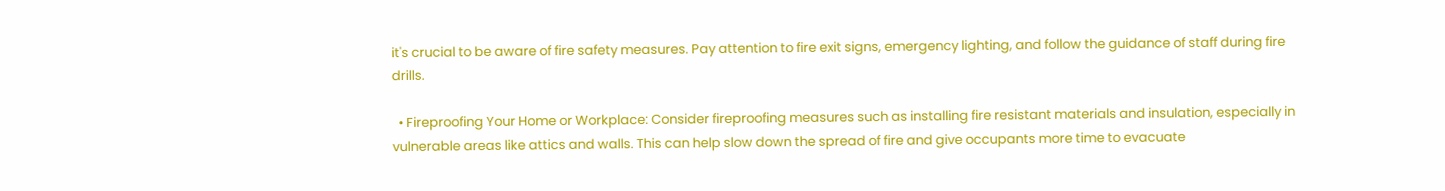it's crucial to be aware of fire safety measures. Pay attention to fire exit signs, emergency lighting, and follow the guidance of staff during fire drills.

  • Fireproofing Your Home or Workplace: Consider fireproofing measures such as installing fire resistant materials and insulation, especially in vulnerable areas like attics and walls. This can help slow down the spread of fire and give occupants more time to evacuate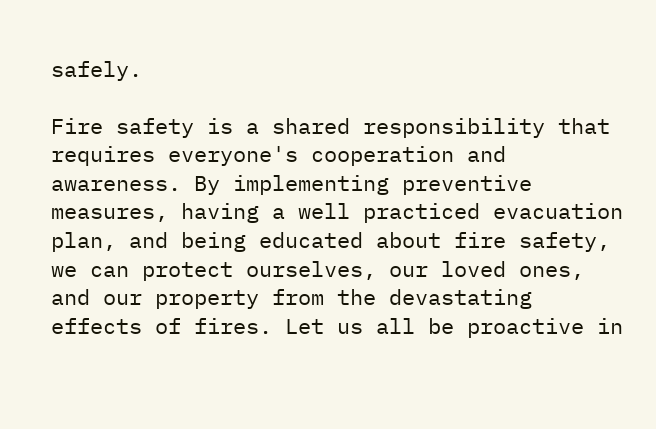safely.

Fire safety is a shared responsibility that requires everyone's cooperation and awareness. By implementing preventive measures, having a well practiced evacuation plan, and being educated about fire safety, we can protect ourselves, our loved ones, and our property from the devastating effects of fires. Let us all be proactive in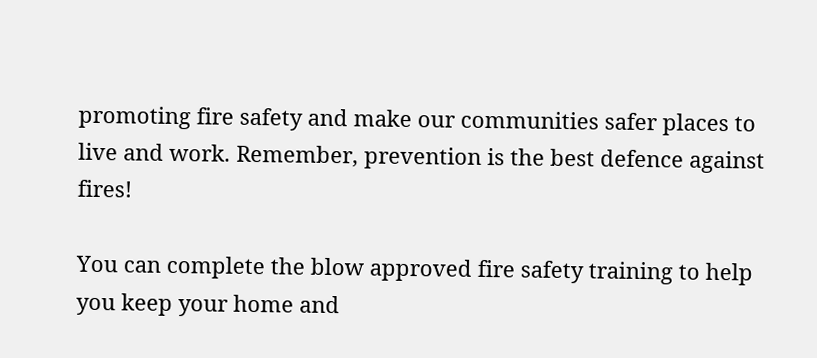promoting fire safety and make our communities safer places to live and work. Remember, prevention is the best defence against fires!

You can complete the blow approved fire safety training to help you keep your home and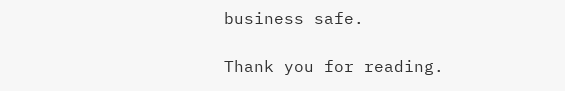business safe.

Thank you for reading.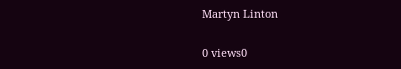Martyn Linton

0 views0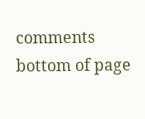comments
bottom of page